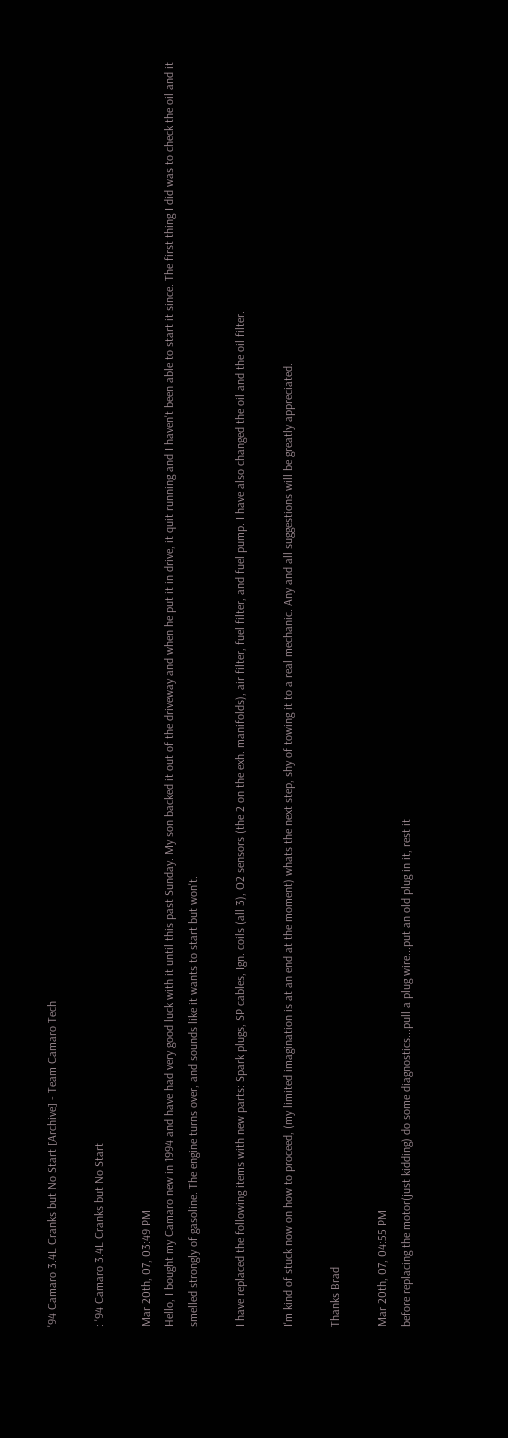'94 Camaro 3.4L Cranks but No Start [Archive] - Team Camaro Tech

: '94 Camaro 3.4L Cranks but No Start

Mar 20th, 07, 03:49 PM
Hello, I bought my Camaro new in 1994 and have had very good luck with it until this past Sunday. My son backed it out of the driveway and when he put it in drive, it quit running and I haven't been able to start it since. The first thing I did was to check the oil and it smelled strongly of gasoline. The engine turns over, and sounds like it wants to start but won't.

I have replaced the following items with new parts: Spark plugs, SP cables, Ign. coils (all 3), O2 sensors (the 2 on the exh. manifolds), air filter, fuel filter, and fuel pump. I have also changed the oil and the oil filter.

I'm kind of stuck now on how to proceed, (my limited imagination is at an end at the moment) whats the next step, shy of towing it to a real mechanic. Any and all suggestions will be greatly appreciated.

Thanks Brad

Mar 20th, 07, 04:55 PM
before replacing the motor(just kidding) do some diagnostics...pull a plug wire...put an old plug in it, rest it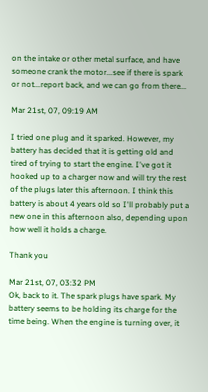on the intake or other metal surface, and have someone crank the motor...see if there is spark or not...report back, and we can go from there...

Mar 21st, 07, 09:19 AM

I tried one plug and it sparked. However, my battery has decided that it is getting old and tired of trying to start the engine. I've got it hooked up to a charger now and will try the rest of the plugs later this afternoon. I think this battery is about 4 years old so I'll probably put a new one in this afternoon also, depending upon how well it holds a charge.

Thank you

Mar 21st, 07, 03:32 PM
Ok, back to it. The spark plugs have spark. My battery seems to be holding its charge for the time being. When the engine is turning over, it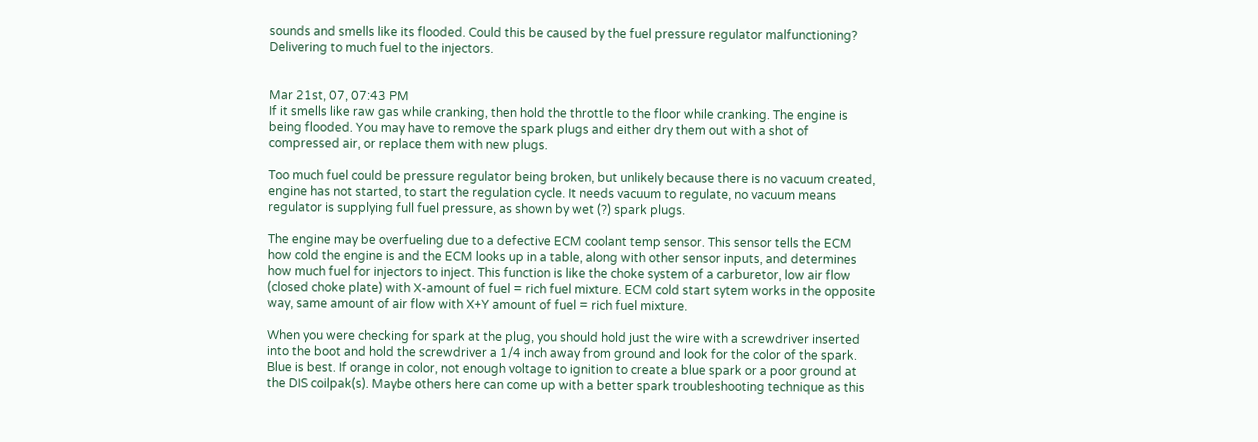sounds and smells like its flooded. Could this be caused by the fuel pressure regulator malfunctioning? Delivering to much fuel to the injectors.


Mar 21st, 07, 07:43 PM
If it smells like raw gas while cranking, then hold the throttle to the floor while cranking. The engine is being flooded. You may have to remove the spark plugs and either dry them out with a shot of compressed air, or replace them with new plugs.

Too much fuel could be pressure regulator being broken, but unlikely because there is no vacuum created, engine has not started, to start the regulation cycle. It needs vacuum to regulate, no vacuum means regulator is supplying full fuel pressure, as shown by wet (?) spark plugs.

The engine may be overfueling due to a defective ECM coolant temp sensor. This sensor tells the ECM how cold the engine is and the ECM looks up in a table, along with other sensor inputs, and determines how much fuel for injectors to inject. This function is like the choke system of a carburetor, low air flow (closed choke plate) with X-amount of fuel = rich fuel mixture. ECM cold start sytem works in the opposite way, same amount of air flow with X+Y amount of fuel = rich fuel mixture.

When you were checking for spark at the plug, you should hold just the wire with a screwdriver inserted into the boot and hold the screwdriver a 1/4 inch away from ground and look for the color of the spark. Blue is best. If orange in color, not enough voltage to ignition to create a blue spark or a poor ground at the DIS coilpak(s). Maybe others here can come up with a better spark troubleshooting technique as this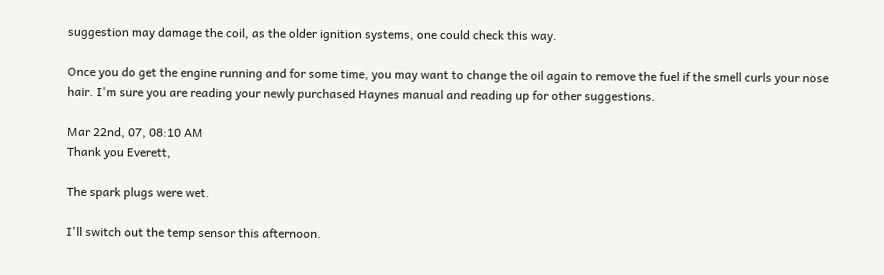suggestion may damage the coil, as the older ignition systems, one could check this way.

Once you do get the engine running and for some time, you may want to change the oil again to remove the fuel if the smell curls your nose hair. I'm sure you are reading your newly purchased Haynes manual and reading up for other suggestions.

Mar 22nd, 07, 08:10 AM
Thank you Everett,

The spark plugs were wet.

I'll switch out the temp sensor this afternoon.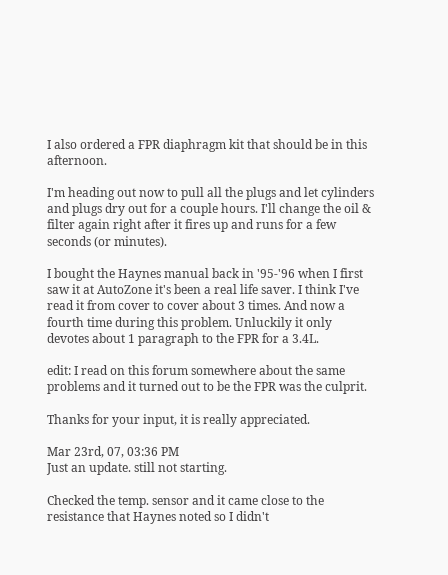I also ordered a FPR diaphragm kit that should be in this afternoon.

I'm heading out now to pull all the plugs and let cylinders and plugs dry out for a couple hours. I'll change the oil & filter again right after it fires up and runs for a few seconds (or minutes).

I bought the Haynes manual back in '95-'96 when I first saw it at AutoZone it's been a real life saver. I think I've read it from cover to cover about 3 times. And now a fourth time during this problem. Unluckily it only devotes about 1 paragraph to the FPR for a 3.4L.

edit: I read on this forum somewhere about the same problems and it turned out to be the FPR was the culprit.

Thanks for your input, it is really appreciated.

Mar 23rd, 07, 03:36 PM
Just an update. still not starting.

Checked the temp. sensor and it came close to the resistance that Haynes noted so I didn't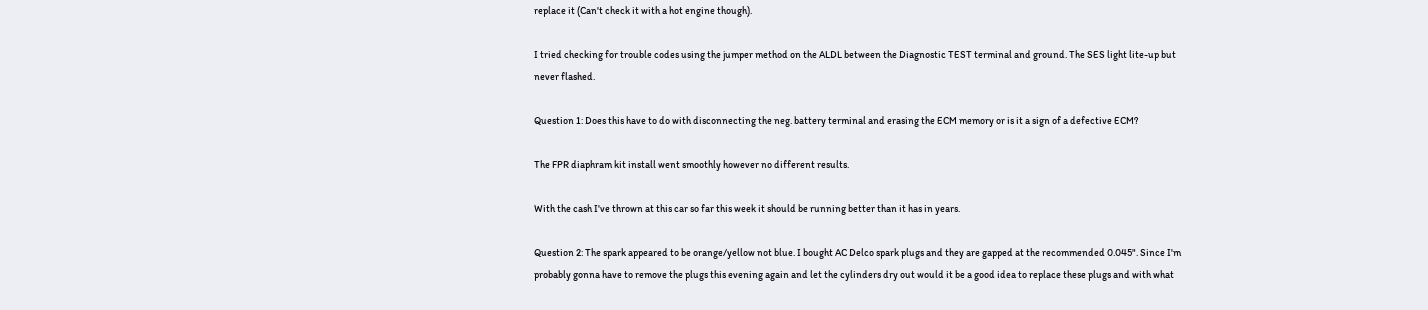replace it (Can't check it with a hot engine though).

I tried checking for trouble codes using the jumper method on the ALDL between the Diagnostic TEST terminal and ground. The SES light lite-up but never flashed.

Question 1: Does this have to do with disconnecting the neg. battery terminal and erasing the ECM memory or is it a sign of a defective ECM?

The FPR diaphram kit install went smoothly however no different results.

With the cash I've thrown at this car so far this week it should be running better than it has in years.

Question 2: The spark appeared to be orange/yellow not blue. I bought AC Delco spark plugs and they are gapped at the recommended 0.045". Since I'm probably gonna have to remove the plugs this evening again and let the cylinders dry out would it be a good idea to replace these plugs and with what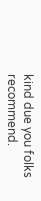kind due you folks recommend.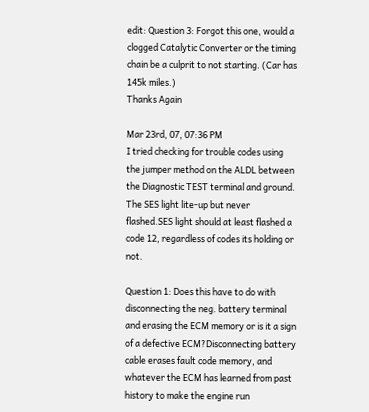edit: Question 3: Forgot this one, would a clogged Catalytic Converter or the timing chain be a culprit to not starting. (Car has 145k miles.)
Thanks Again

Mar 23rd, 07, 07:36 PM
I tried checking for trouble codes using the jumper method on the ALDL between the Diagnostic TEST terminal and ground. The SES light lite-up but never flashed.SES light should at least flashed a code 12, regardless of codes its holding or not.

Question 1: Does this have to do with disconnecting the neg. battery terminal and erasing the ECM memory or is it a sign of a defective ECM?Disconnecting battery cable erases fault code memory, and whatever the ECM has learned from past history to make the engine run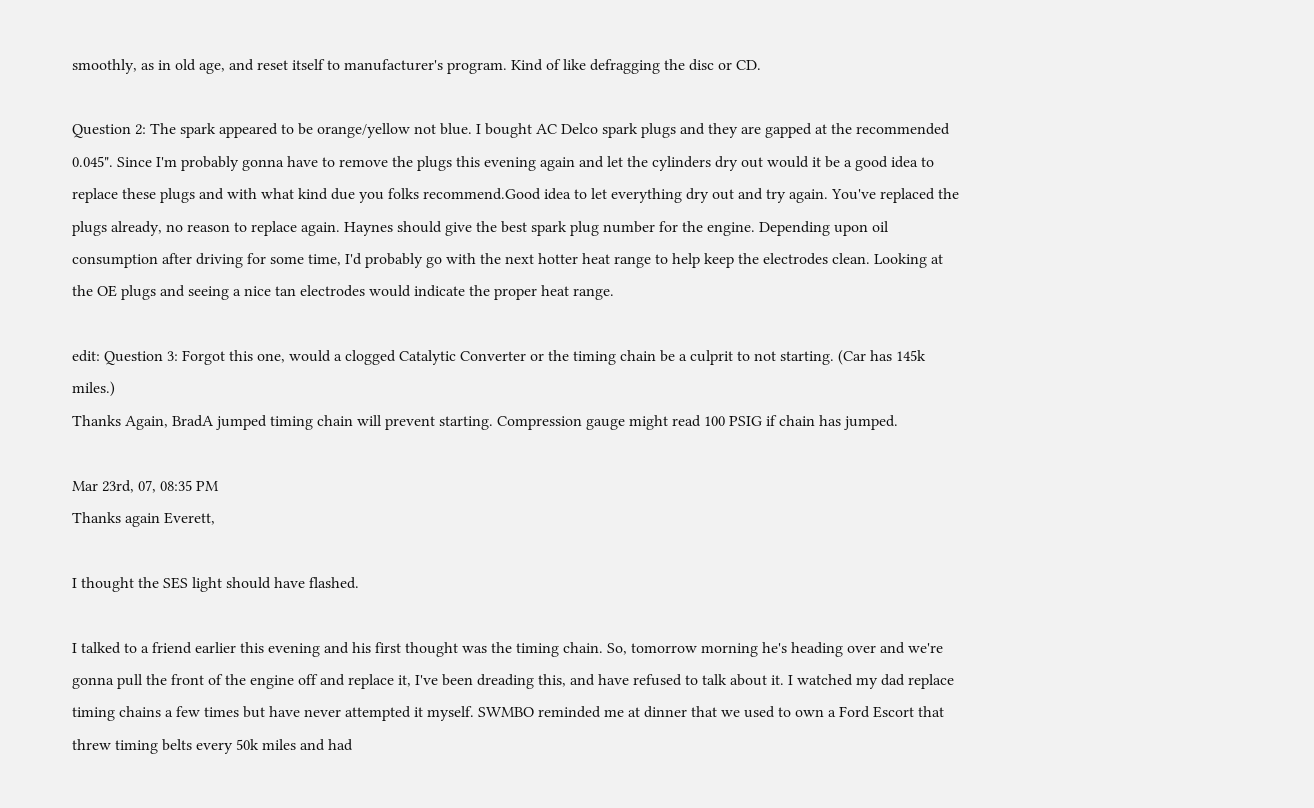smoothly, as in old age, and reset itself to manufacturer's program. Kind of like defragging the disc or CD.

Question 2: The spark appeared to be orange/yellow not blue. I bought AC Delco spark plugs and they are gapped at the recommended 0.045". Since I'm probably gonna have to remove the plugs this evening again and let the cylinders dry out would it be a good idea to replace these plugs and with what kind due you folks recommend.Good idea to let everything dry out and try again. You've replaced the plugs already, no reason to replace again. Haynes should give the best spark plug number for the engine. Depending upon oil consumption after driving for some time, I'd probably go with the next hotter heat range to help keep the electrodes clean. Looking at the OE plugs and seeing a nice tan electrodes would indicate the proper heat range.

edit: Question 3: Forgot this one, would a clogged Catalytic Converter or the timing chain be a culprit to not starting. (Car has 145k miles.)
Thanks Again, BradA jumped timing chain will prevent starting. Compression gauge might read 100 PSIG if chain has jumped.

Mar 23rd, 07, 08:35 PM
Thanks again Everett,

I thought the SES light should have flashed.

I talked to a friend earlier this evening and his first thought was the timing chain. So, tomorrow morning he's heading over and we're gonna pull the front of the engine off and replace it, I've been dreading this, and have refused to talk about it. I watched my dad replace timing chains a few times but have never attempted it myself. SWMBO reminded me at dinner that we used to own a Ford Escort that threw timing belts every 50k miles and had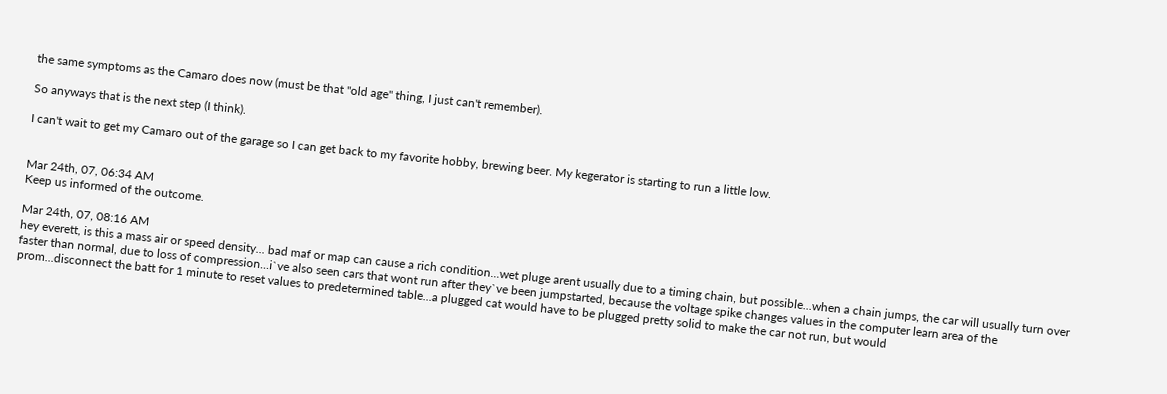the same symptoms as the Camaro does now (must be that "old age" thing, I just can't remember).

So anyways that is the next step (I think).

I can't wait to get my Camaro out of the garage so I can get back to my favorite hobby, brewing beer. My kegerator is starting to run a little low.


Mar 24th, 07, 06:34 AM
Keep us informed of the outcome.

Mar 24th, 07, 08:16 AM
hey everett, is this a mass air or speed density... bad maf or map can cause a rich condition...wet pluge arent usually due to a timing chain, but possible...when a chain jumps, the car will usually turn over faster than normal, due to loss of compression...i`ve also seen cars that wont run after they`ve been jumpstarted, because the voltage spike changes values in the computer learn area of the prom...disconnect the batt for 1 minute to reset values to predetermined table...a plugged cat would have to be plugged pretty solid to make the car not run, but would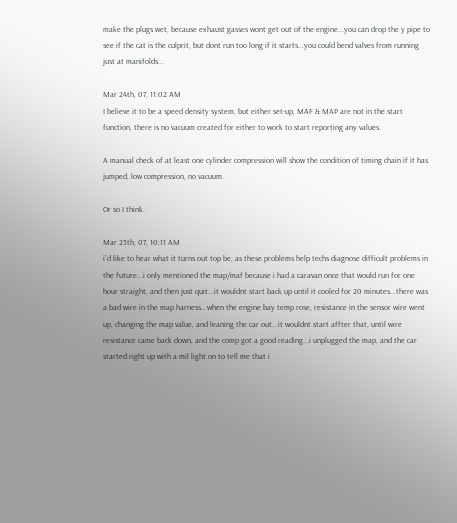make the plugs wet, because exhaust gasses wont get out of the engine...you can drop the y pipe to see if the cat is the culprit, but dont run too long if it starts...you could bend valves from running just at manifolds...

Mar 24th, 07, 11:02 AM
I believe it to be a speed density system, but either set-up, MAF & MAP are not in the start function, there is no vacuum created for either to work to start reporting any values.

A manual check of at least one cylinder compression will show the condition of timing chain if it has jumped, low compression, no vacuum.

Or so I think.

Mar 25th, 07, 10:11 AM
i`d like to hear what it turns out top be, as these problems help techs diagnose difficult problems in the future...i only mentioned the map/maf because i had a caravan once that would run for one hour straight, and then just quit...it wouldnt start back up until it cooled for 20 minutes...there was a bad wire in the map harness...when the engine bay temp rose, resistance in the sensor wire went up, changing the map value, and leaning the car out...it wouldnt start affter that, until wire resistance came back down, and the comp got a good reading...i unplugged the map, and the car started right up with a mil light on to tell me that i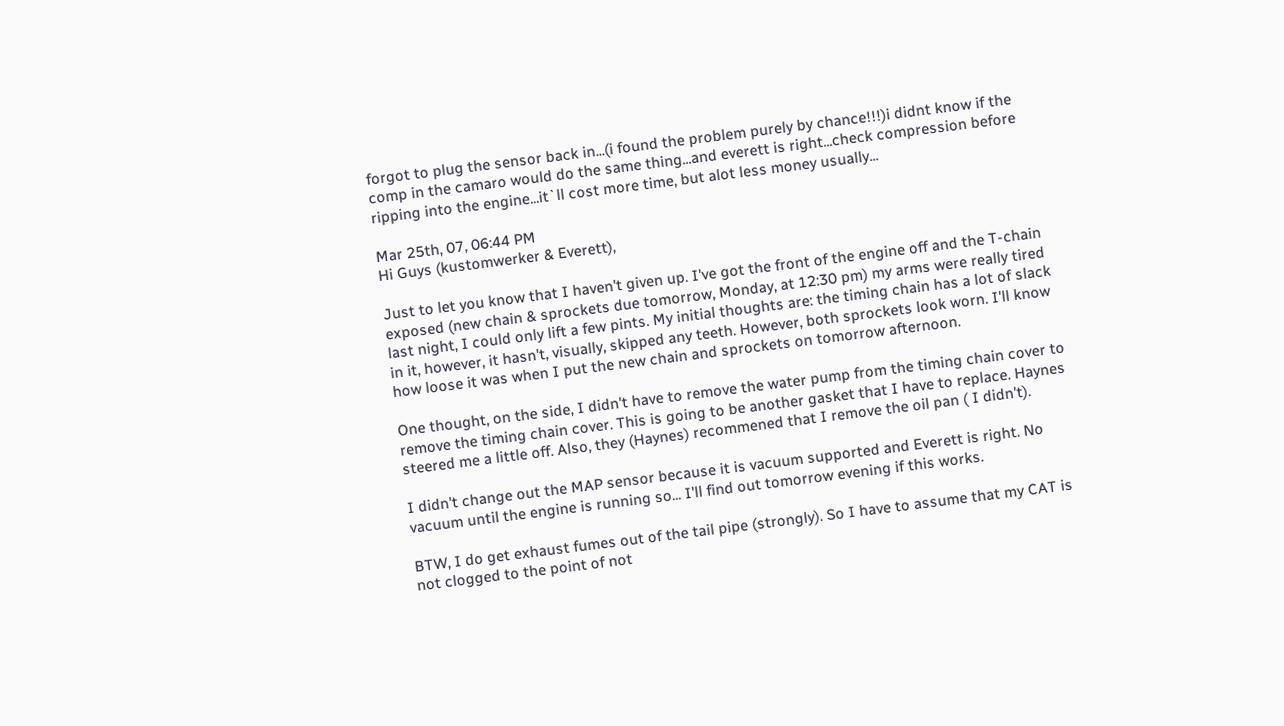forgot to plug the sensor back in...(i found the problem purely by chance!!!)i didnt know if the comp in the camaro would do the same thing...and everett is right...check compression before ripping into the engine...it`ll cost more time, but alot less money usually...

Mar 25th, 07, 06:44 PM
Hi Guys (kustomwerker & Everett),

Just to let you know that I haven't given up. I've got the front of the engine off and the T-chain exposed (new chain & sprockets due tomorrow, Monday, at 12:30 pm) my arms were really tired last night, I could only lift a few pints. My initial thoughts are: the timing chain has a lot of slack in it, however, it hasn't, visually, skipped any teeth. However, both sprockets look worn. I'll know how loose it was when I put the new chain and sprockets on tomorrow afternoon.

One thought, on the side, I didn't have to remove the water pump from the timing chain cover to remove the timing chain cover. This is going to be another gasket that I have to replace. Haynes steered me a little off. Also, they (Haynes) recommened that I remove the oil pan ( I didn't).

I didn't change out the MAP sensor because it is vacuum supported and Everett is right. No vacuum until the engine is running so... I'll find out tomorrow evening if this works.

BTW, I do get exhaust fumes out of the tail pipe (strongly). So I have to assume that my CAT is not clogged to the point of not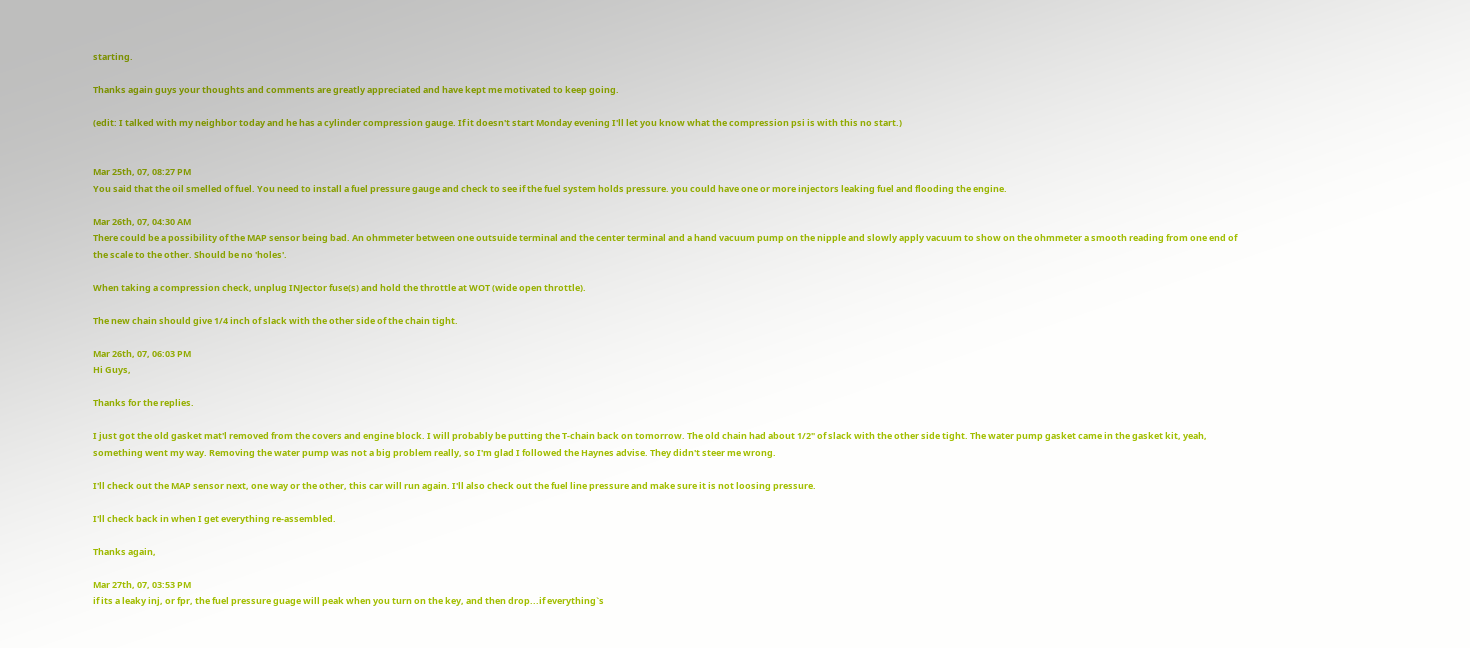starting.

Thanks again guys your thoughts and comments are greatly appreciated and have kept me motivated to keep going.

(edit: I talked with my neighbor today and he has a cylinder compression gauge. If it doesn't start Monday evening I'll let you know what the compression psi is with this no start.)


Mar 25th, 07, 08:27 PM
You said that the oil smelled of fuel. You need to install a fuel pressure gauge and check to see if the fuel system holds pressure. you could have one or more injectors leaking fuel and flooding the engine.

Mar 26th, 07, 04:30 AM
There could be a possibility of the MAP sensor being bad. An ohmmeter between one outsuide terminal and the center terminal and a hand vacuum pump on the nipple and slowly apply vacuum to show on the ohmmeter a smooth reading from one end of the scale to the other. Should be no 'holes'.

When taking a compression check, unplug INJector fuse(s) and hold the throttle at WOT (wide open throttle).

The new chain should give 1/4 inch of slack with the other side of the chain tight.

Mar 26th, 07, 06:03 PM
Hi Guys,

Thanks for the replies.

I just got the old gasket mat'l removed from the covers and engine block. I will probably be putting the T-chain back on tomorrow. The old chain had about 1/2" of slack with the other side tight. The water pump gasket came in the gasket kit, yeah, something went my way. Removing the water pump was not a big problem really, so I'm glad I followed the Haynes advise. They didn't steer me wrong.

I'll check out the MAP sensor next, one way or the other, this car will run again. I'll also check out the fuel line pressure and make sure it is not loosing pressure.

I'll check back in when I get everything re-assembled.

Thanks again,

Mar 27th, 07, 03:53 PM
if its a leaky inj, or fpr, the fuel pressure guage will peak when you turn on the key, and then drop...if everything`s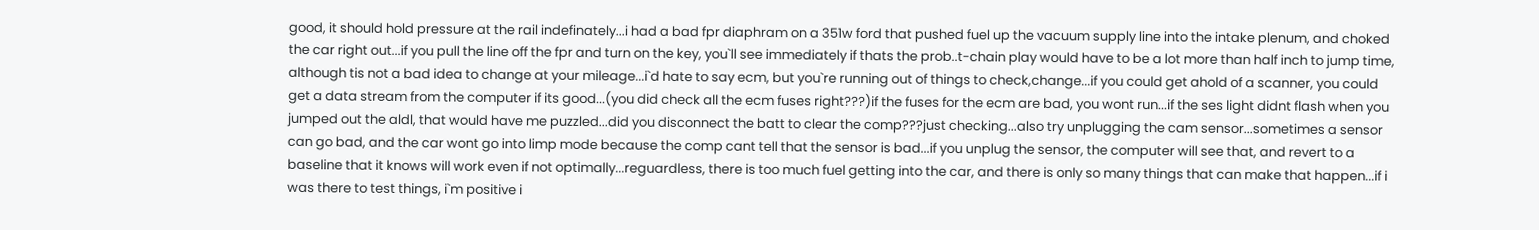good, it should hold pressure at the rail indefinately...i had a bad fpr diaphram on a 351w ford that pushed fuel up the vacuum supply line into the intake plenum, and choked the car right out...if you pull the line off the fpr and turn on the key, you`ll see immediately if thats the prob..t-chain play would have to be a lot more than half inch to jump time, although tis not a bad idea to change at your mileage...i`d hate to say ecm, but you`re running out of things to check,change...if you could get ahold of a scanner, you could get a data stream from the computer if its good...(you did check all the ecm fuses right???)if the fuses for the ecm are bad, you wont run...if the ses light didnt flash when you jumped out the aldl, that would have me puzzled...did you disconnect the batt to clear the comp???just checking...also try unplugging the cam sensor...sometimes a sensor can go bad, and the car wont go into limp mode because the comp cant tell that the sensor is bad...if you unplug the sensor, the computer will see that, and revert to a baseline that it knows will work even if not optimally...reguardless, there is too much fuel getting into the car, and there is only so many things that can make that happen...if i was there to test things, i`m positive i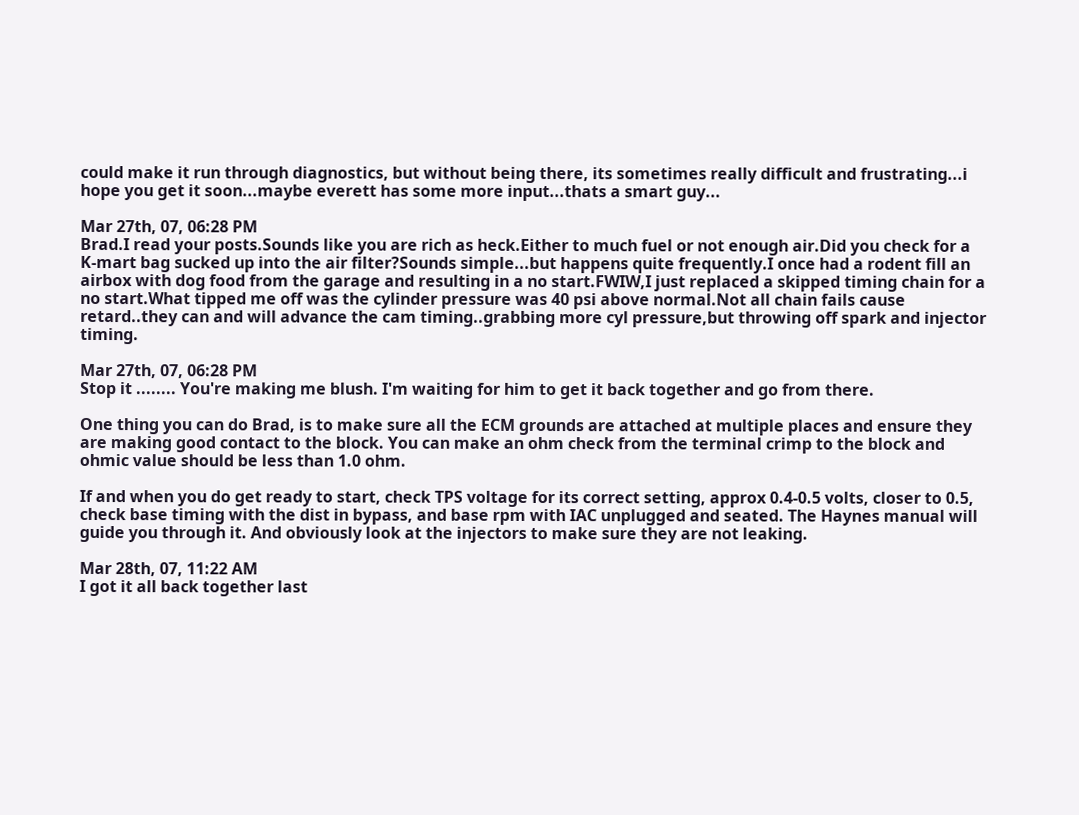could make it run through diagnostics, but without being there, its sometimes really difficult and frustrating...i hope you get it soon...maybe everett has some more input...thats a smart guy...

Mar 27th, 07, 06:28 PM
Brad.I read your posts.Sounds like you are rich as heck.Either to much fuel or not enough air.Did you check for a K-mart bag sucked up into the air filter?Sounds simple...but happens quite frequently.I once had a rodent fill an airbox with dog food from the garage and resulting in a no start.FWIW,I just replaced a skipped timing chain for a no start.What tipped me off was the cylinder pressure was 40 psi above normal.Not all chain fails cause retard..they can and will advance the cam timing..grabbing more cyl pressure,but throwing off spark and injector timing.

Mar 27th, 07, 06:28 PM
Stop it ........ You're making me blush. I'm waiting for him to get it back together and go from there.

One thing you can do Brad, is to make sure all the ECM grounds are attached at multiple places and ensure they are making good contact to the block. You can make an ohm check from the terminal crimp to the block and ohmic value should be less than 1.0 ohm.

If and when you do get ready to start, check TPS voltage for its correct setting, approx 0.4-0.5 volts, closer to 0.5, check base timing with the dist in bypass, and base rpm with IAC unplugged and seated. The Haynes manual will guide you through it. And obviously look at the injectors to make sure they are not leaking.

Mar 28th, 07, 11:22 AM
I got it all back together last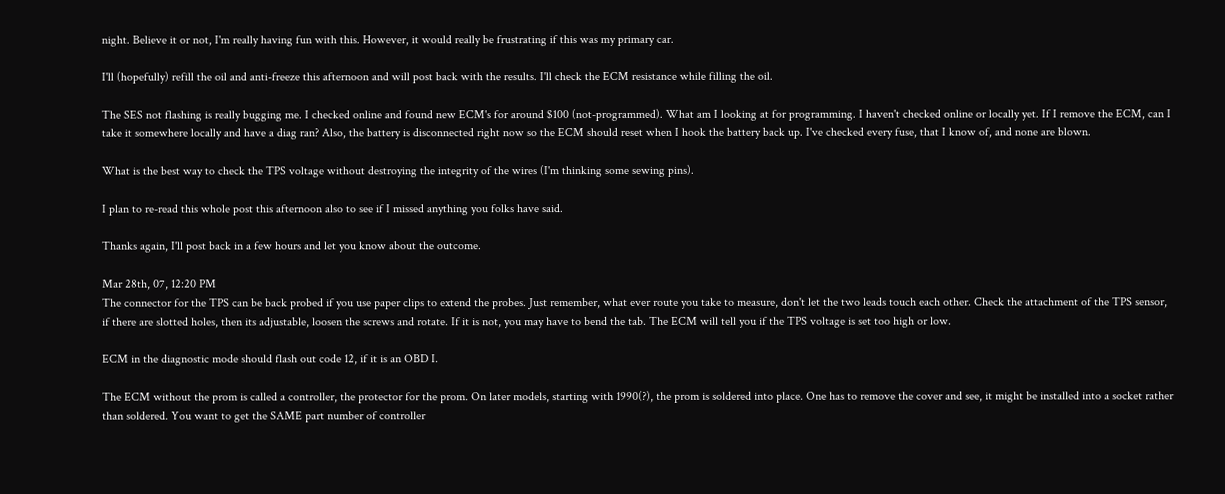night. Believe it or not, I'm really having fun with this. However, it would really be frustrating if this was my primary car.

I'll (hopefully) refill the oil and anti-freeze this afternoon and will post back with the results. I'll check the ECM resistance while filling the oil.

The SES not flashing is really bugging me. I checked online and found new ECM's for around $100 (not-programmed). What am I looking at for programming. I haven't checked online or locally yet. If I remove the ECM, can I take it somewhere locally and have a diag ran? Also, the battery is disconnected right now so the ECM should reset when I hook the battery back up. I've checked every fuse, that I know of, and none are blown.

What is the best way to check the TPS voltage without destroying the integrity of the wires (I'm thinking some sewing pins).

I plan to re-read this whole post this afternoon also to see if I missed anything you folks have said.

Thanks again, I'll post back in a few hours and let you know about the outcome.

Mar 28th, 07, 12:20 PM
The connector for the TPS can be back probed if you use paper clips to extend the probes. Just remember, what ever route you take to measure, don't let the two leads touch each other. Check the attachment of the TPS sensor, if there are slotted holes, then its adjustable, loosen the screws and rotate. If it is not, you may have to bend the tab. The ECM will tell you if the TPS voltage is set too high or low.

ECM in the diagnostic mode should flash out code 12, if it is an OBD I.

The ECM without the prom is called a controller, the protector for the prom. On later models, starting with 1990(?), the prom is soldered into place. One has to remove the cover and see, it might be installed into a socket rather than soldered. You want to get the SAME part number of controller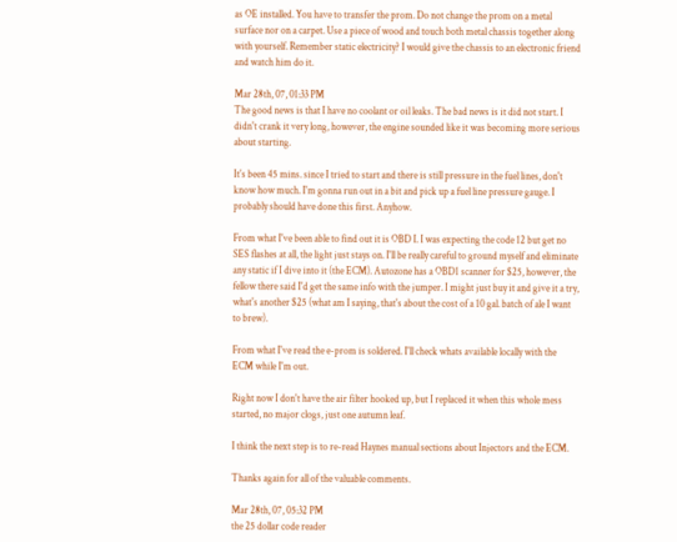as OE installed. You have to transfer the prom. Do not change the prom on a metal surface nor on a carpet. Use a piece of wood and touch both metal chassis together along with yourself. Remember static electricity? I would give the chassis to an electronic friend and watch him do it.

Mar 28th, 07, 01:33 PM
The good news is that I have no coolant or oil leaks. The bad news is it did not start. I didn't crank it very long, however, the engine sounded like it was becoming more serious about starting.

It's been 45 mins. since I tried to start and there is still pressure in the fuel lines, don't know how much. I'm gonna run out in a bit and pick up a fuel line pressure gauge. I probably should have done this first. Anyhow.

From what I've been able to find out it is OBD I. I was expecting the code 12 but get no SES flashes at all, the light just stays on. I'll be really careful to ground myself and eliminate any static if I dive into it (the ECM). Autozone has a OBD1 scanner for $25, however, the fellow there said I'd get the same info with the jumper. I might just buy it and give it a try, what's another $25 (what am I saying, that's about the cost of a 10 gal. batch of ale I want to brew).

From what I've read the e-prom is soldered. I'll check whats available locally with the ECM while I'm out.

Right now I don't have the air filter hooked up, but I replaced it when this whole mess started, no major clogs, just one autumn leaf.

I think the next step is to re-read Haynes manual sections about Injectors and the ECM.

Thanks again for all of the valuable comments.

Mar 28th, 07, 05:32 PM
the 25 dollar code reader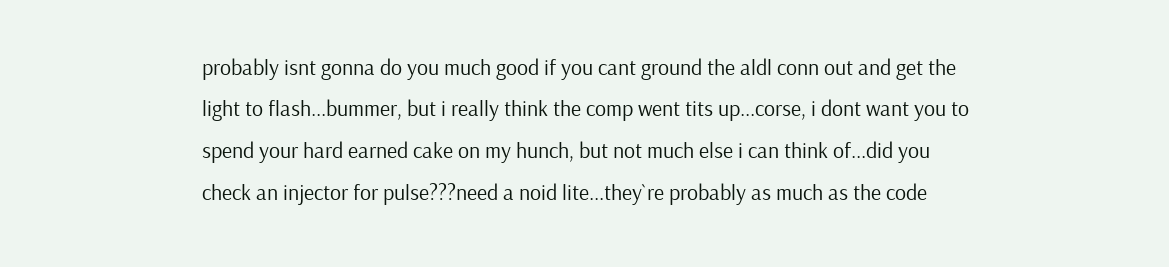probably isnt gonna do you much good if you cant ground the aldl conn out and get the light to flash...bummer, but i really think the comp went tits up...corse, i dont want you to spend your hard earned cake on my hunch, but not much else i can think of...did you check an injector for pulse???need a noid lite...they`re probably as much as the code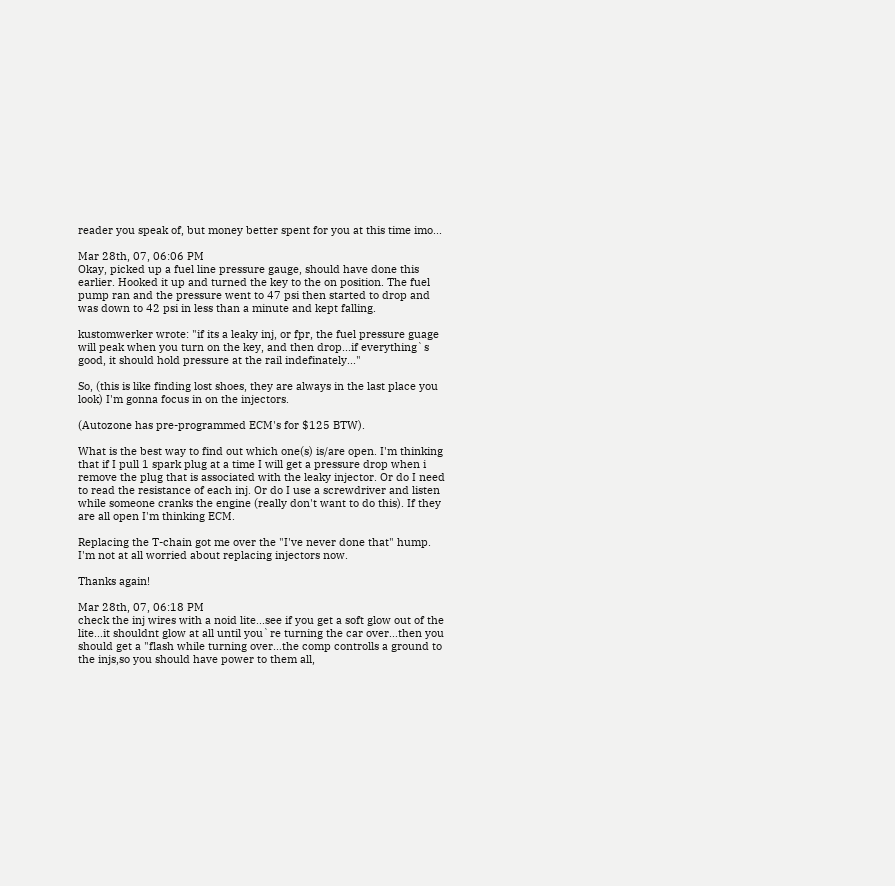reader you speak of, but money better spent for you at this time imo...

Mar 28th, 07, 06:06 PM
Okay, picked up a fuel line pressure gauge, should have done this earlier. Hooked it up and turned the key to the on position. The fuel pump ran and the pressure went to 47 psi then started to drop and was down to 42 psi in less than a minute and kept falling.

kustomwerker wrote: "if its a leaky inj, or fpr, the fuel pressure guage will peak when you turn on the key, and then drop...if everything`s good, it should hold pressure at the rail indefinately..."

So, (this is like finding lost shoes, they are always in the last place you look) I'm gonna focus in on the injectors.

(Autozone has pre-programmed ECM's for $125 BTW).

What is the best way to find out which one(s) is/are open. I'm thinking that if I pull 1 spark plug at a time I will get a pressure drop when i remove the plug that is associated with the leaky injector. Or do I need to read the resistance of each inj. Or do I use a screwdriver and listen while someone cranks the engine (really don't want to do this). If they are all open I'm thinking ECM.

Replacing the T-chain got me over the "I've never done that" hump. I'm not at all worried about replacing injectors now.

Thanks again!

Mar 28th, 07, 06:18 PM
check the inj wires with a noid lite...see if you get a soft glow out of the lite...it shouldnt glow at all until you`re turning the car over...then you should get a "flash while turning over...the comp controlls a ground to the injs,so you should have power to them all,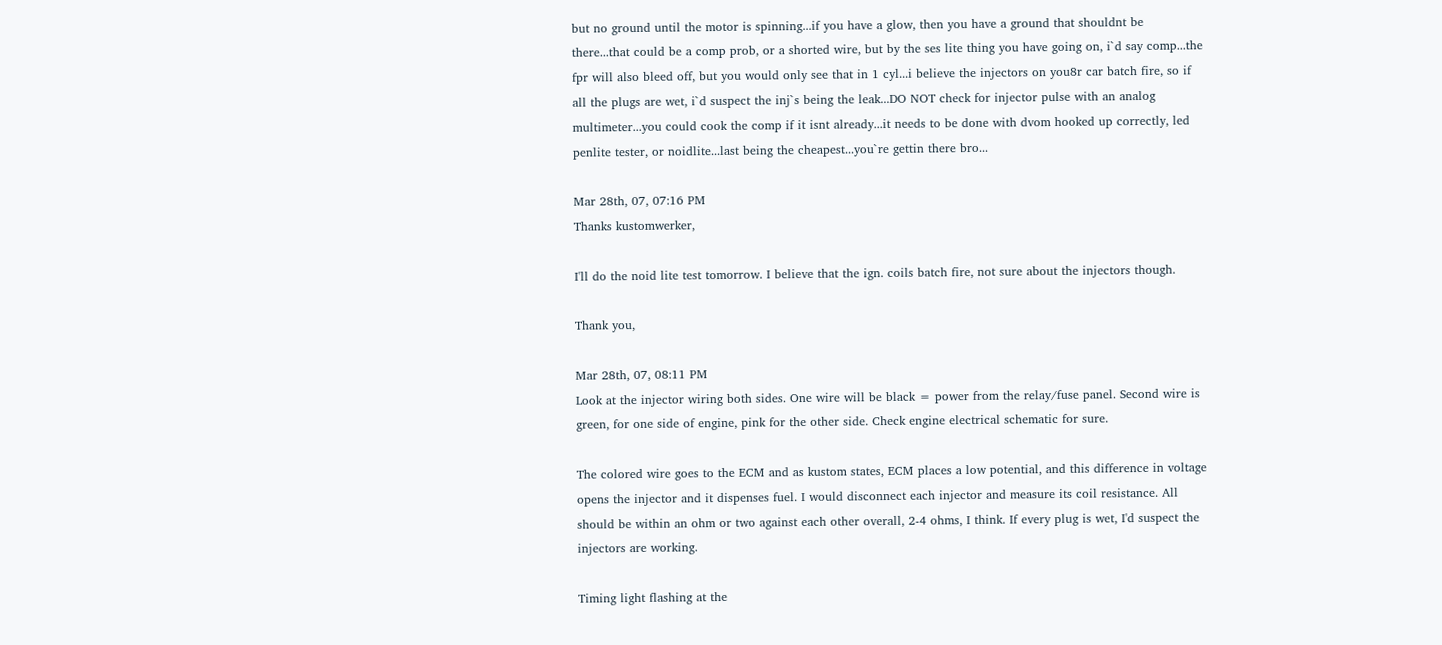but no ground until the motor is spinning...if you have a glow, then you have a ground that shouldnt be there...that could be a comp prob, or a shorted wire, but by the ses lite thing you have going on, i`d say comp...the fpr will also bleed off, but you would only see that in 1 cyl...i believe the injectors on you8r car batch fire, so if all the plugs are wet, i`d suspect the inj`s being the leak...DO NOT check for injector pulse with an analog multimeter...you could cook the comp if it isnt already...it needs to be done with dvom hooked up correctly, led penlite tester, or noidlite...last being the cheapest...you`re gettin there bro...

Mar 28th, 07, 07:16 PM
Thanks kustomwerker,

I'll do the noid lite test tomorrow. I believe that the ign. coils batch fire, not sure about the injectors though.

Thank you,

Mar 28th, 07, 08:11 PM
Look at the injector wiring both sides. One wire will be black = power from the relay/fuse panel. Second wire is green, for one side of engine, pink for the other side. Check engine electrical schematic for sure.

The colored wire goes to the ECM and as kustom states, ECM places a low potential, and this difference in voltage opens the injector and it dispenses fuel. I would disconnect each injector and measure its coil resistance. All should be within an ohm or two against each other overall, 2-4 ohms, I think. If every plug is wet, I'd suspect the injectors are working.

Timing light flashing at the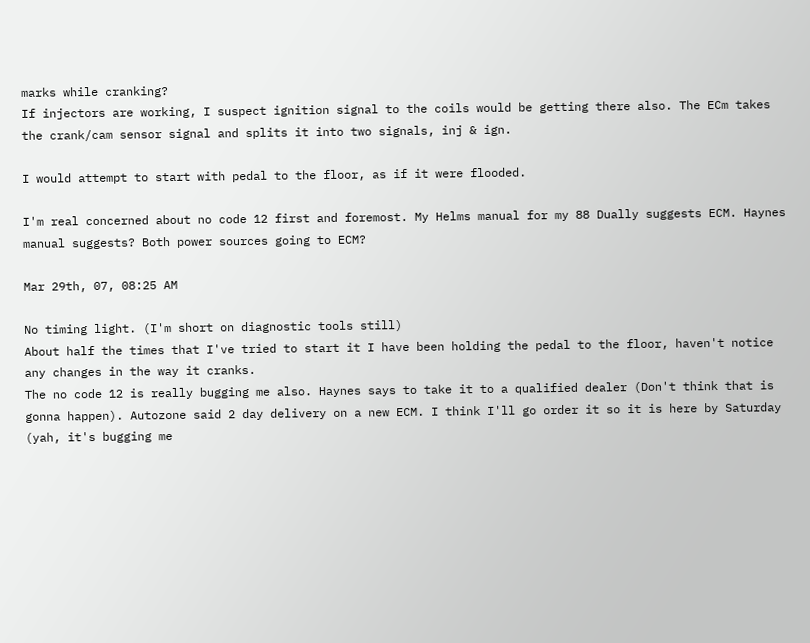marks while cranking?
If injectors are working, I suspect ignition signal to the coils would be getting there also. The ECm takes the crank/cam sensor signal and splits it into two signals, inj & ign.

I would attempt to start with pedal to the floor, as if it were flooded.

I'm real concerned about no code 12 first and foremost. My Helms manual for my 88 Dually suggests ECM. Haynes manual suggests? Both power sources going to ECM?

Mar 29th, 07, 08:25 AM

No timing light. (I'm short on diagnostic tools still)
About half the times that I've tried to start it I have been holding the pedal to the floor, haven't notice any changes in the way it cranks.
The no code 12 is really bugging me also. Haynes says to take it to a qualified dealer (Don't think that is gonna happen). Autozone said 2 day delivery on a new ECM. I think I'll go order it so it is here by Saturday (yah, it's bugging me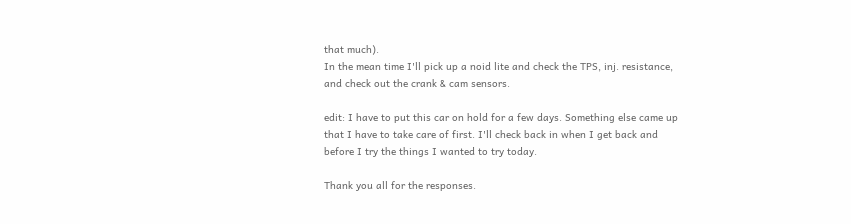that much).
In the mean time I'll pick up a noid lite and check the TPS, inj. resistance, and check out the crank & cam sensors.

edit: I have to put this car on hold for a few days. Something else came up that I have to take care of first. I'll check back in when I get back and before I try the things I wanted to try today.

Thank you all for the responses.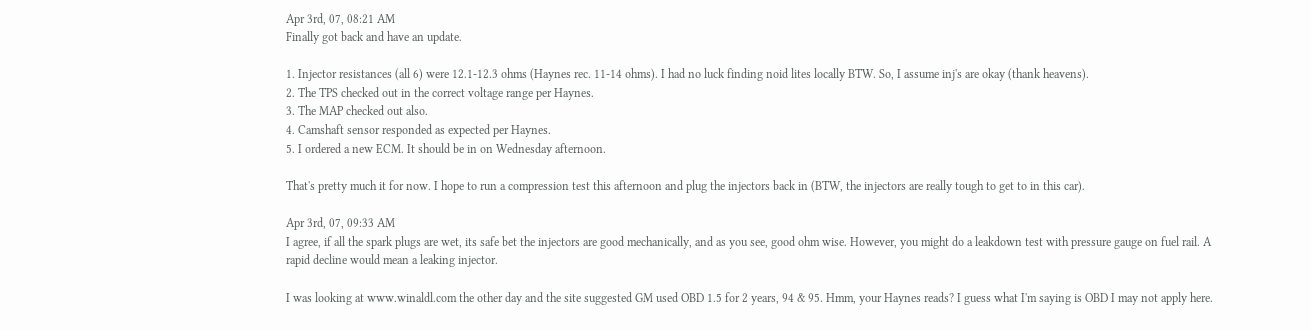Apr 3rd, 07, 08:21 AM
Finally got back and have an update.

1. Injector resistances (all 6) were 12.1-12.3 ohms (Haynes rec. 11-14 ohms). I had no luck finding noid lites locally BTW. So, I assume inj's are okay (thank heavens).
2. The TPS checked out in the correct voltage range per Haynes.
3. The MAP checked out also.
4. Camshaft sensor responded as expected per Haynes.
5. I ordered a new ECM. It should be in on Wednesday afternoon.

That's pretty much it for now. I hope to run a compression test this afternoon and plug the injectors back in (BTW, the injectors are really tough to get to in this car).

Apr 3rd, 07, 09:33 AM
I agree, if all the spark plugs are wet, its safe bet the injectors are good mechanically, and as you see, good ohm wise. However, you might do a leakdown test with pressure gauge on fuel rail. A rapid decline would mean a leaking injector.

I was looking at www.winaldl.com the other day and the site suggested GM used OBD 1.5 for 2 years, 94 & 95. Hmm, your Haynes reads? I guess what I'm saying is OBD I may not apply here.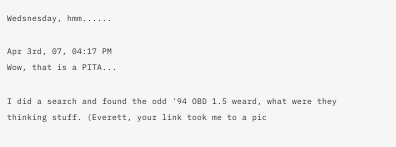Wedsnesday, hmm......

Apr 3rd, 07, 04:17 PM
Wow, that is a PITA...

I did a search and found the odd '94 OBD 1.5 weard, what were they thinking stuff. (Everett, your link took me to a pic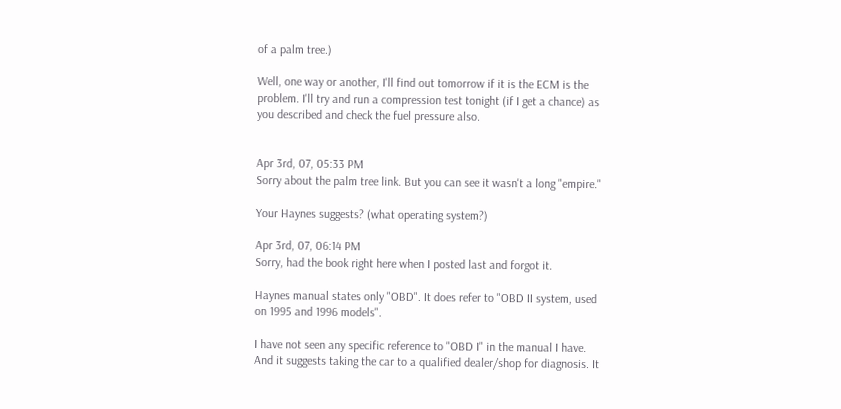of a palm tree.)

Well, one way or another, I'll find out tomorrow if it is the ECM is the problem. I'll try and run a compression test tonight (if I get a chance) as you described and check the fuel pressure also.


Apr 3rd, 07, 05:33 PM
Sorry about the palm tree link. But you can see it wasn't a long "empire."

Your Haynes suggests? (what operating system?)

Apr 3rd, 07, 06:14 PM
Sorry, had the book right here when I posted last and forgot it.

Haynes manual states only "OBD". It does refer to "OBD II system, used on 1995 and 1996 models".

I have not seen any specific reference to "OBD I" in the manual I have. And it suggests taking the car to a qualified dealer/shop for diagnosis. It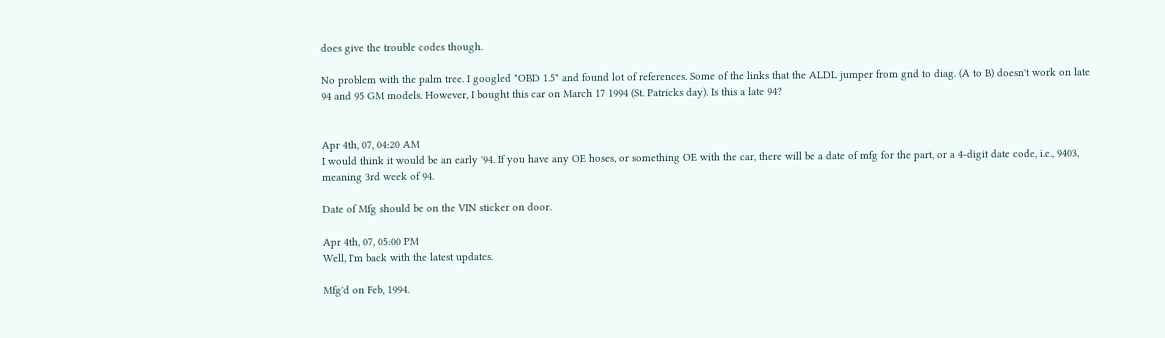does give the trouble codes though.

No problem with the palm tree. I googled "OBD 1.5" and found lot of references. Some of the links that the ALDL jumper from gnd to diag. (A to B) doesn't work on late 94 and 95 GM models. However, I bought this car on March 17 1994 (St. Patricks day). Is this a late 94?


Apr 4th, 07, 04:20 AM
I would think it would be an early '94. If you have any OE hoses, or something OE with the car, there will be a date of mfg for the part, or a 4-digit date code, i.e., 9403, meaning 3rd week of 94.

Date of Mfg should be on the VIN sticker on door.

Apr 4th, 07, 05:00 PM
Well, I'm back with the latest updates.

Mfg'd on Feb, 1994.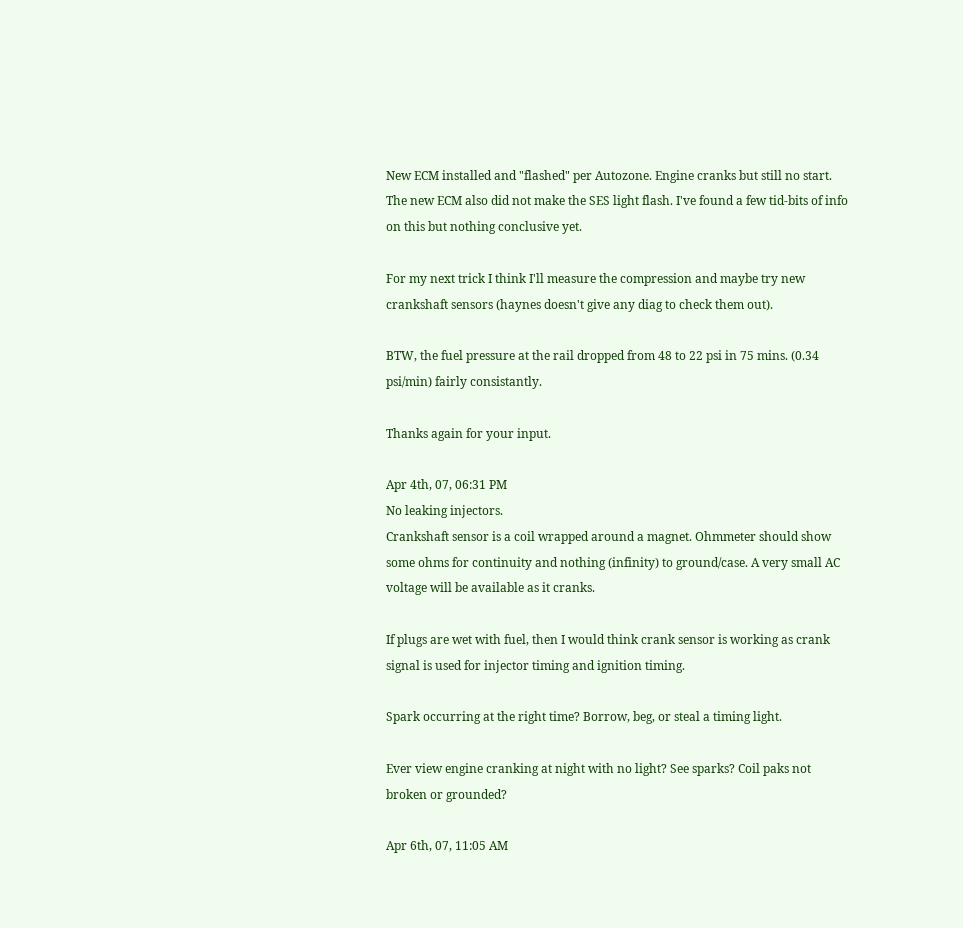New ECM installed and "flashed" per Autozone. Engine cranks but still no start. The new ECM also did not make the SES light flash. I've found a few tid-bits of info on this but nothing conclusive yet.

For my next trick I think I'll measure the compression and maybe try new crankshaft sensors (haynes doesn't give any diag to check them out).

BTW, the fuel pressure at the rail dropped from 48 to 22 psi in 75 mins. (0.34 psi/min) fairly consistantly.

Thanks again for your input.

Apr 4th, 07, 06:31 PM
No leaking injectors.
Crankshaft sensor is a coil wrapped around a magnet. Ohmmeter should show some ohms for continuity and nothing (infinity) to ground/case. A very small AC voltage will be available as it cranks.

If plugs are wet with fuel, then I would think crank sensor is working as crank signal is used for injector timing and ignition timing.

Spark occurring at the right time? Borrow, beg, or steal a timing light.

Ever view engine cranking at night with no light? See sparks? Coil paks not broken or grounded?

Apr 6th, 07, 11:05 AM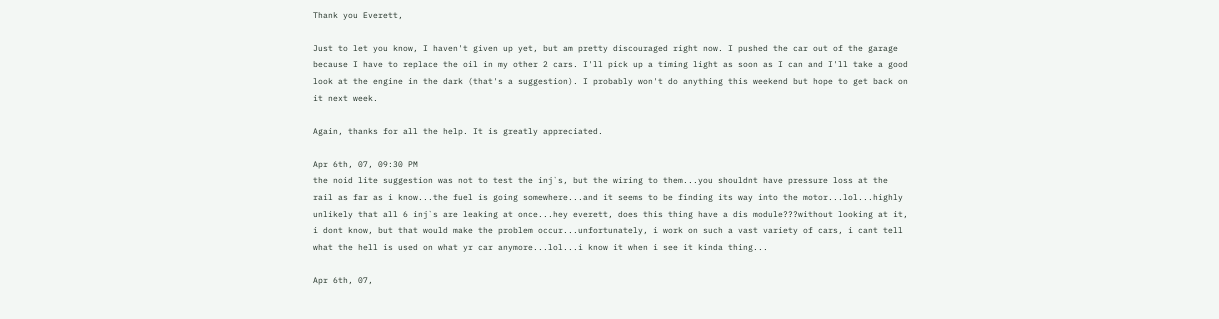Thank you Everett,

Just to let you know, I haven't given up yet, but am pretty discouraged right now. I pushed the car out of the garage because I have to replace the oil in my other 2 cars. I'll pick up a timing light as soon as I can and I'll take a good look at the engine in the dark (that's a suggestion). I probably won't do anything this weekend but hope to get back on it next week.

Again, thanks for all the help. It is greatly appreciated.

Apr 6th, 07, 09:30 PM
the noid lite suggestion was not to test the inj`s, but the wiring to them...you shouldnt have pressure loss at the rail as far as i know...the fuel is going somewhere...and it seems to be finding its way into the motor...lol...highly unlikely that all 6 inj`s are leaking at once...hey everett, does this thing have a dis module???without looking at it, i dont know, but that would make the problem occur...unfortunately, i work on such a vast variety of cars, i cant tell what the hell is used on what yr car anymore...lol...i know it when i see it kinda thing...

Apr 6th, 07,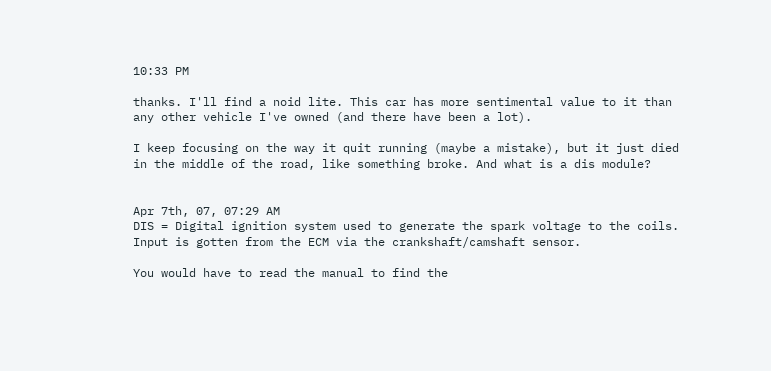10:33 PM

thanks. I'll find a noid lite. This car has more sentimental value to it than any other vehicle I've owned (and there have been a lot).

I keep focusing on the way it quit running (maybe a mistake), but it just died in the middle of the road, like something broke. And what is a dis module?


Apr 7th, 07, 07:29 AM
DIS = Digital ignition system used to generate the spark voltage to the coils. Input is gotten from the ECM via the crankshaft/camshaft sensor.

You would have to read the manual to find the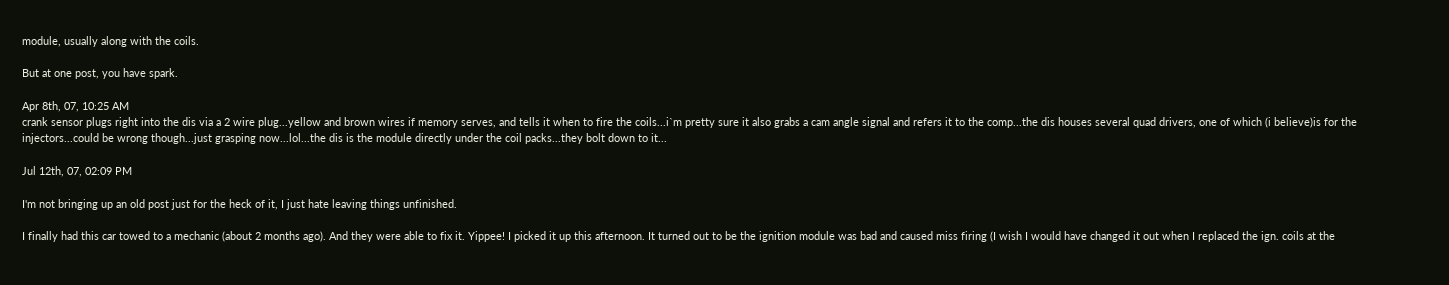module, usually along with the coils.

But at one post, you have spark.

Apr 8th, 07, 10:25 AM
crank sensor plugs right into the dis via a 2 wire plug...yellow and brown wires if memory serves, and tells it when to fire the coils...i`m pretty sure it also grabs a cam angle signal and refers it to the comp...the dis houses several quad drivers, one of which (i believe)is for the injectors...could be wrong though...just grasping now...lol...the dis is the module directly under the coil packs...they bolt down to it...

Jul 12th, 07, 02:09 PM

I'm not bringing up an old post just for the heck of it, I just hate leaving things unfinished.

I finally had this car towed to a mechanic (about 2 months ago). And they were able to fix it. Yippee! I picked it up this afternoon. It turned out to be the ignition module was bad and caused miss firing (I wish I would have changed it out when I replaced the ign. coils at the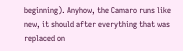beginning). Anyhow, the Camaro runs like new, it should after everything that was replaced on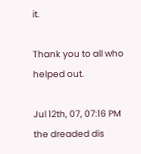it.

Thank you to all who helped out.

Jul 12th, 07, 07:16 PM
the dreaded dis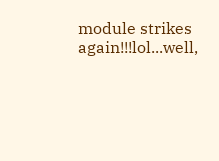module strikes again!!!lol...well,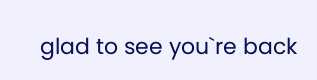glad to see you`re back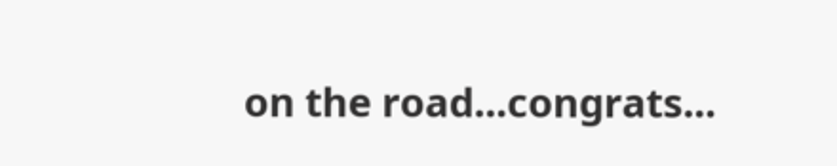on the road...congrats...